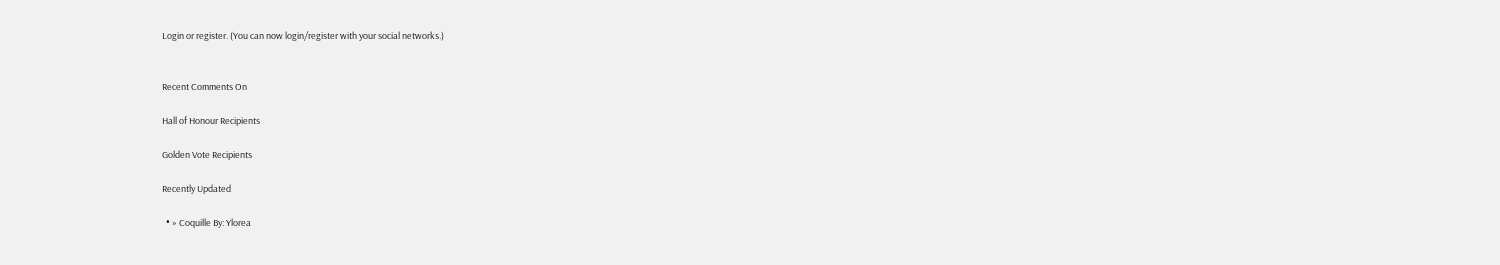Login or register. (You can now login/register with your social networks.)


Recent Comments On

Hall of Honour Recipients

Golden Vote Recipients

Recently Updated

  • » Coquille By: Ylorea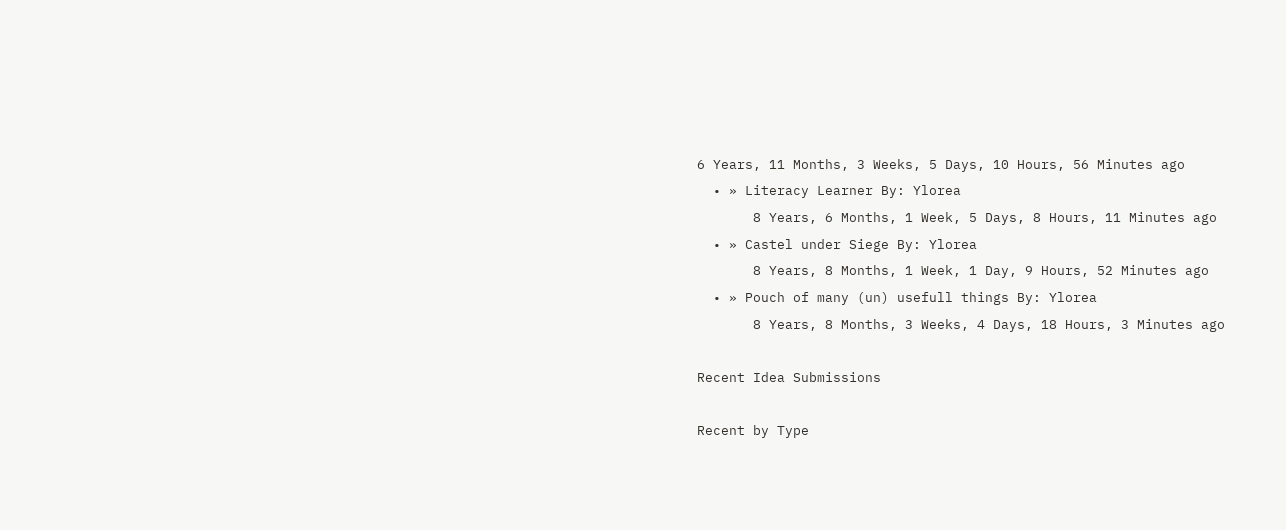6 Years, 11 Months, 3 Weeks, 5 Days, 10 Hours, 56 Minutes ago
  • » Literacy Learner By: Ylorea
       8 Years, 6 Months, 1 Week, 5 Days, 8 Hours, 11 Minutes ago
  • » Castel under Siege By: Ylorea
       8 Years, 8 Months, 1 Week, 1 Day, 9 Hours, 52 Minutes ago
  • » Pouch of many (un) usefull things By: Ylorea
       8 Years, 8 Months, 3 Weeks, 4 Days, 18 Hours, 3 Minutes ago

Recent Idea Submissions

Recent by Type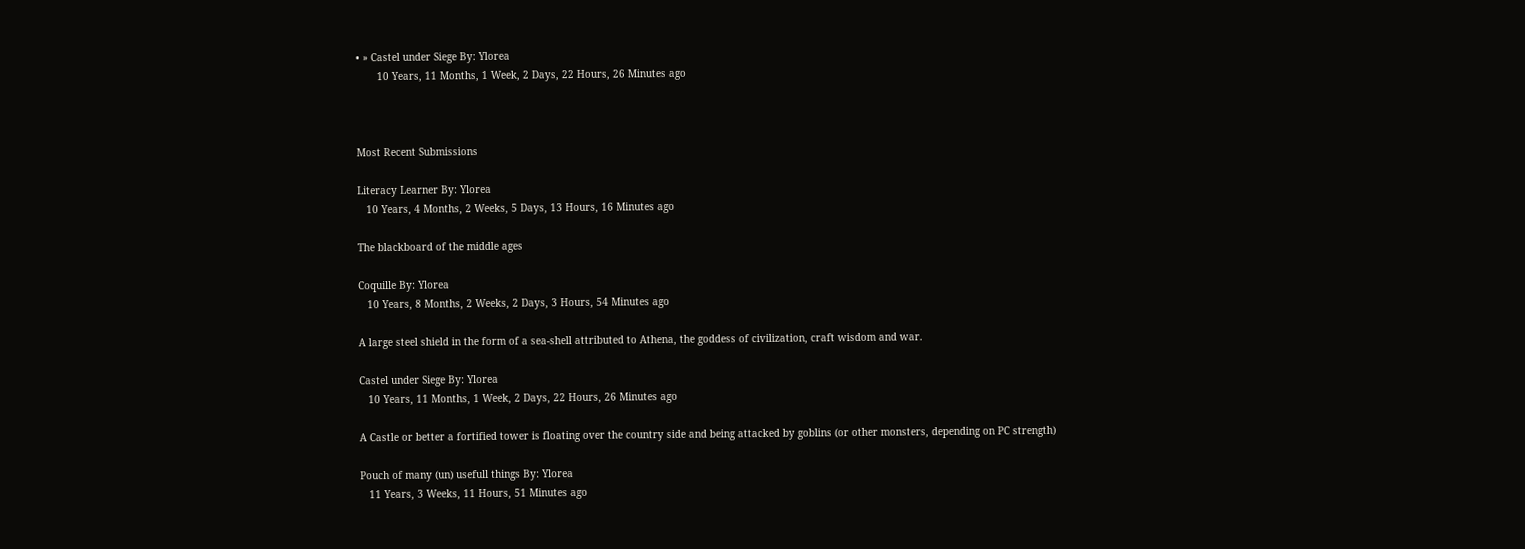• » Castel under Siege By: Ylorea
       10 Years, 11 Months, 1 Week, 2 Days, 22 Hours, 26 Minutes ago



Most Recent Submissions

Literacy Learner By: Ylorea
   10 Years, 4 Months, 2 Weeks, 5 Days, 13 Hours, 16 Minutes ago

The blackboard of the middle ages

Coquille By: Ylorea
   10 Years, 8 Months, 2 Weeks, 2 Days, 3 Hours, 54 Minutes ago

A large steel shield in the form of a sea-shell attributed to Athena, the goddess of civilization, craft wisdom and war.

Castel under Siege By: Ylorea
   10 Years, 11 Months, 1 Week, 2 Days, 22 Hours, 26 Minutes ago

A Castle or better a fortified tower is floating over the country side and being attacked by goblins (or other monsters, depending on PC strength)

Pouch of many (un) usefull things By: Ylorea
   11 Years, 3 Weeks, 11 Hours, 51 Minutes ago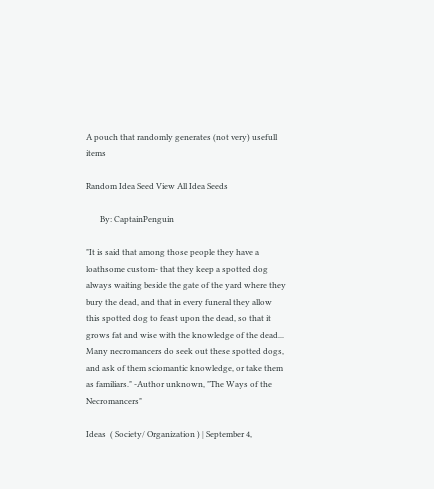A pouch that randomly generates (not very) usefull items

Random Idea Seed View All Idea Seeds

       By: CaptainPenguin

"It is said that among those people they have a loathsome custom- that they keep a spotted dog always waiting beside the gate of the yard where they bury the dead, and that in every funeral they allow this spotted dog to feast upon the dead, so that it grows fat and wise with the knowledge of the dead... Many necromancers do seek out these spotted dogs, and ask of them sciomantic knowledge, or take them as familiars." -Author unknown, "The Ways of the Necromancers"

Ideas  ( Society/ Organization ) | September 4,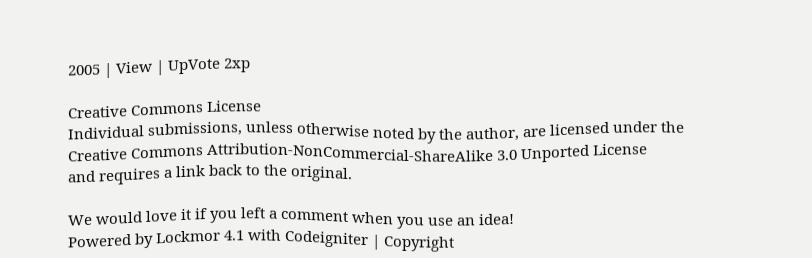2005 | View | UpVote 2xp

Creative Commons License
Individual submissions, unless otherwise noted by the author, are licensed under the
Creative Commons Attribution-NonCommercial-ShareAlike 3.0 Unported License
and requires a link back to the original.

We would love it if you left a comment when you use an idea!
Powered by Lockmor 4.1 with Codeigniter | Copyright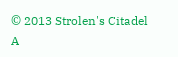© 2013 Strolen's Citadel
A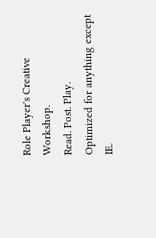Role Player's Creative Workshop.
Read. Post. Play.
Optimized for anything except IE.